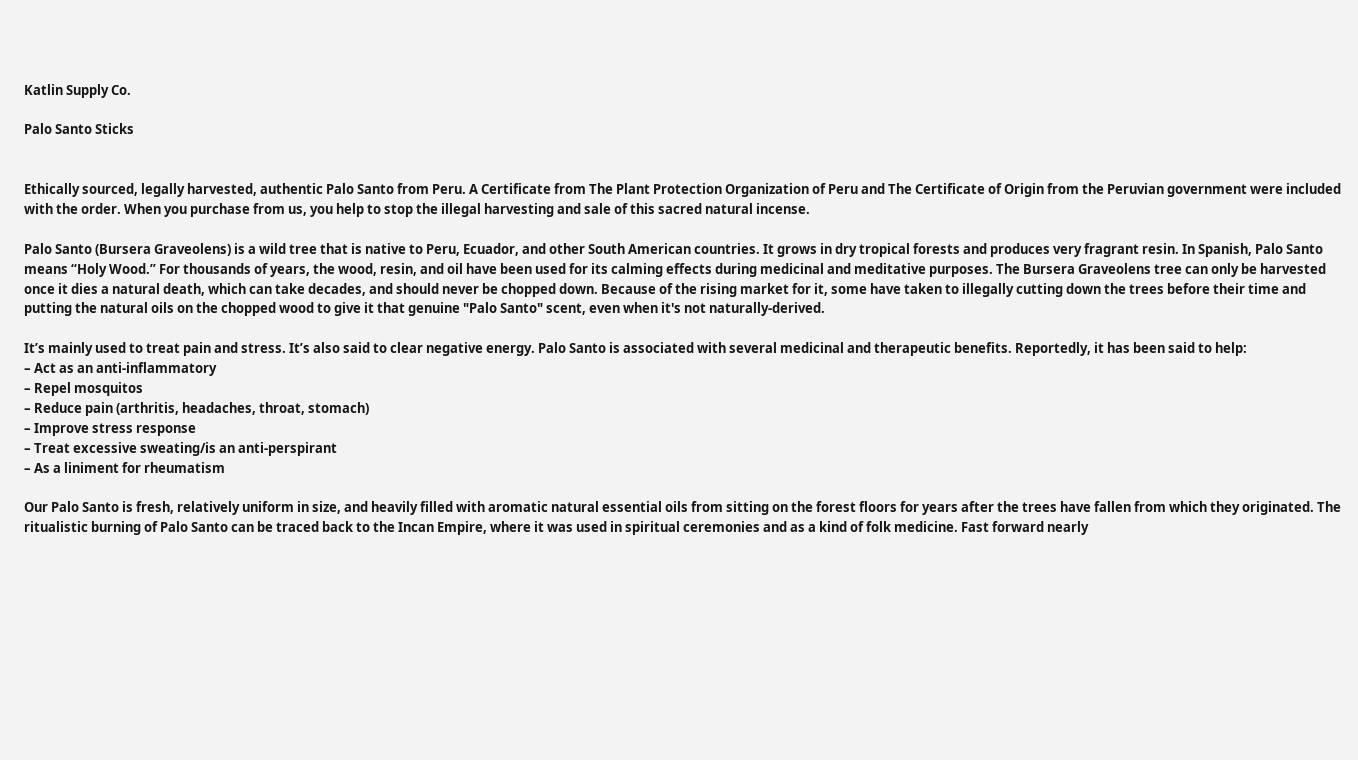Katlin Supply Co.

Palo Santo Sticks


Ethically sourced, legally harvested, authentic Palo Santo from Peru. A Certificate from The Plant Protection Organization of Peru and The Certificate of Origin from the Peruvian government were included with the order. When you purchase from us, you help to stop the illegal harvesting and sale of this sacred natural incense.

Palo Santo (Bursera Graveolens) is a wild tree that is native to Peru, Ecuador, and other South American countries. It grows in dry tropical forests and produces very fragrant resin. In Spanish, Palo Santo means “Holy Wood.” For thousands of years, the wood, resin, and oil have been used for its calming effects during medicinal and meditative purposes. The Bursera Graveolens tree can only be harvested once it dies a natural death, which can take decades, and should never be chopped down. Because of the rising market for it, some have taken to illegally cutting down the trees before their time and putting the natural oils on the chopped wood to give it that genuine "Palo Santo" scent, even when it's not naturally-derived.

It’s mainly used to treat pain and stress. It’s also said to clear negative energy. Palo Santo is associated with several medicinal and therapeutic benefits. Reportedly, it has been said to help:
– Act as an anti-inflammatory
– Repel mosquitos
– Reduce pain (arthritis, headaches, throat, stomach)
– Improve stress response
– Treat excessive sweating/is an anti-perspirant
– As a liniment for rheumatism

Our Palo Santo is fresh, relatively uniform in size, and heavily filled with aromatic natural essential oils from sitting on the forest floors for years after the trees have fallen from which they originated. The ritualistic burning of Palo Santo can be traced back to the Incan Empire, where it was used in spiritual ceremonies and as a kind of folk medicine. Fast forward nearly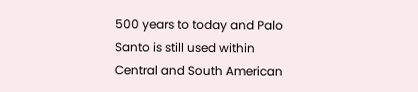500 years to today and Palo Santo is still used within Central and South American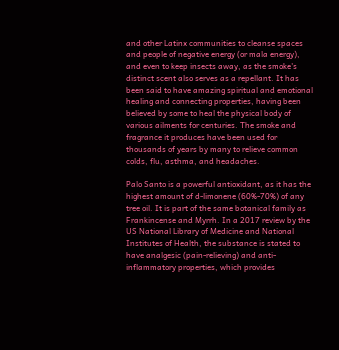and other Latinx communities to cleanse spaces and people of negative energy (or mala energy), and even to keep insects away, as the smoke's distinct scent also serves as a repellant. It has been said to have amazing spiritual and emotional healing and connecting properties, having been believed by some to heal the physical body of various ailments for centuries. The smoke and fragrance it produces have been used for thousands of years by many to relieve common colds, flu, asthma, and headaches.

Palo Santo is a powerful antioxidant, as it has the highest amount of d-limonene (60%-70%) of any tree oil. It is part of the same botanical family as Frankincense and Myrrh. In a 2017 review by the US National Library of Medicine and National Institutes of Health, the substance is stated to have analgesic (pain-relieving) and anti-inflammatory properties, which provides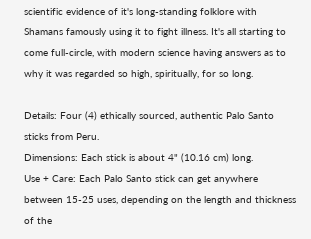scientific evidence of it's long-standing folklore with Shamans famously using it to fight illness. It's all starting to come full-circle, with modern science having answers as to why it was regarded so high, spiritually, for so long.

Details: Four (4) ethically sourced, authentic Palo Santo sticks from Peru.
Dimensions: Each stick is about 4" (10.16 cm) long.
Use + Care: Each Palo Santo stick can get anywhere between 15-25 uses, depending on the length and thickness of the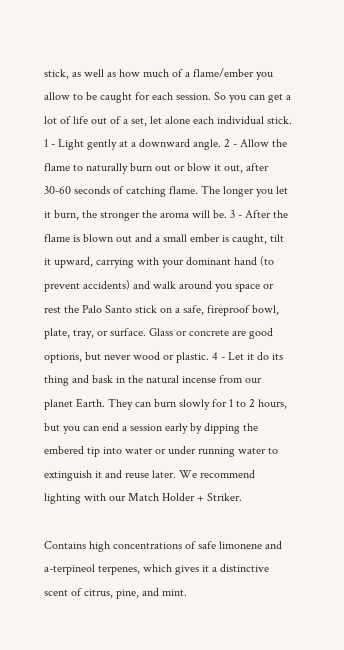stick, as well as how much of a flame/ember you allow to be caught for each session. So you can get a lot of life out of a set, let alone each individual stick. 1 - Light gently at a downward angle. 2 - Allow the flame to naturally burn out or blow it out, after 30-60 seconds of catching flame. The longer you let it burn, the stronger the aroma will be. 3 - After the flame is blown out and a small ember is caught, tilt it upward, carrying with your dominant hand (to prevent accidents) and walk around you space or rest the Palo Santo stick on a safe, fireproof bowl, plate, tray, or surface. Glass or concrete are good options, but never wood or plastic. 4 - Let it do its thing and bask in the natural incense from our planet Earth. They can burn slowly for 1 to 2 hours, but you can end a session early by dipping the embered tip into water or under running water to extinguish it and reuse later. We recommend lighting with our Match Holder + Striker.

Contains high concentrations of safe limonene and a-terpineol terpenes, which gives it a distinctive scent of citrus, pine, and mint.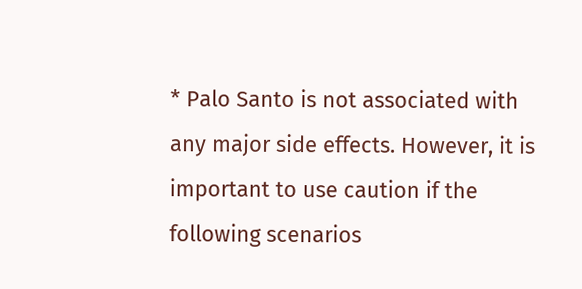* Palo Santo is not associated with any major side effects. However, it is important to use caution if the following scenarios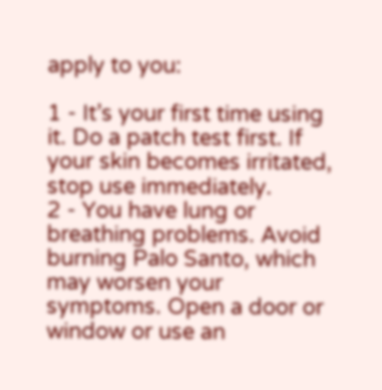apply to you:

1 - It’s your first time using it. Do a patch test first. If your skin becomes irritated, stop use immediately.
2 - You have lung or breathing problems. Avoid burning Palo Santo, which may worsen your symptoms. Open a door or window or use an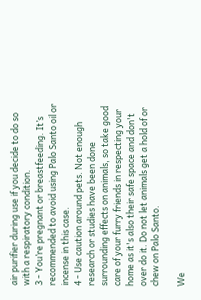air purifier during use if you decide to do so with a respiratory condition.
3 - You’re pregnant or breastfeeding. It’s recommended to avoid using Palo Santo oil or incense in this case.
4 - Use caution around pets. Not enough research or studies have been done surrounding effects on animals, so take good care of your furry friends in respecting your home as it's also their safe space and don't over do it. Do not let animals get a hold of or chew on Palo Santo.

We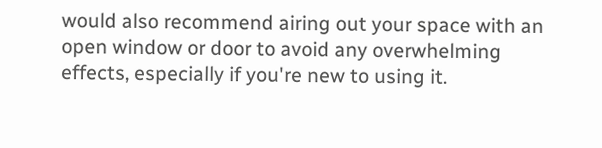would also recommend airing out your space with an open window or door to avoid any overwhelming effects, especially if you're new to using it.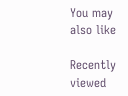You may also like

Recently viewed